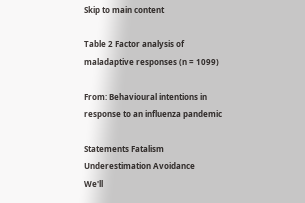Skip to main content

Table 2 Factor analysis of maladaptive responses (n = 1099)

From: Behavioural intentions in response to an influenza pandemic

Statements Fatalism Underestimation Avoidance
We'll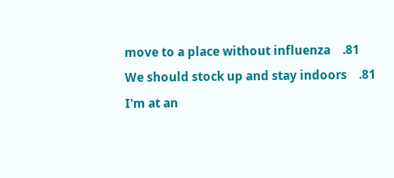move to a place without influenza    .81
We should stock up and stay indoors    .81
I'm at an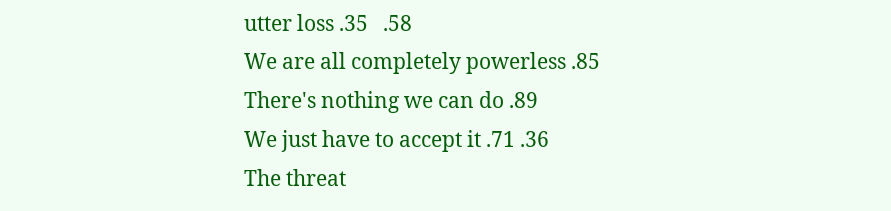utter loss .35   .58
We are all completely powerless .85
There's nothing we can do .89
We just have to accept it .71 .36
The threat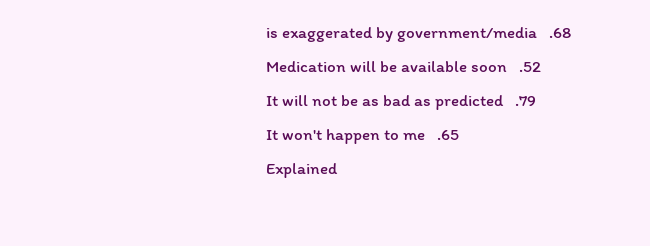is exaggerated by government/media   .68
Medication will be available soon   .52
It will not be as bad as predicted   .79
It won't happen to me   .65
Explained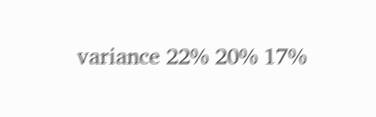variance 22% 20% 17%